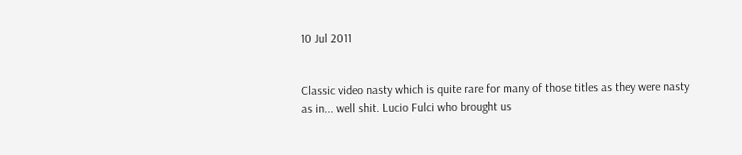10 Jul 2011


Classic video nasty which is quite rare for many of those titles as they were nasty as in... well shit. Lucio Fulci who brought us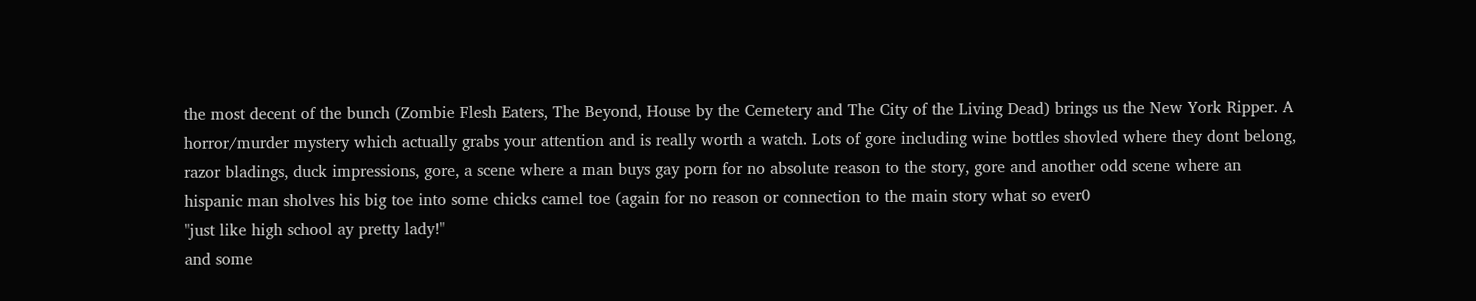the most decent of the bunch (Zombie Flesh Eaters, The Beyond, House by the Cemetery and The City of the Living Dead) brings us the New York Ripper. A horror/murder mystery which actually grabs your attention and is really worth a watch. Lots of gore including wine bottles shovled where they dont belong, razor bladings, duck impressions, gore, a scene where a man buys gay porn for no absolute reason to the story, gore and another odd scene where an hispanic man sholves his big toe into some chicks camel toe (again for no reason or connection to the main story what so ever0
"just like high school ay pretty lady!"
and some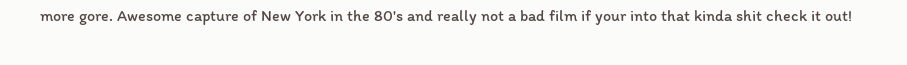more gore. Awesome capture of New York in the 80's and really not a bad film if your into that kinda shit check it out!